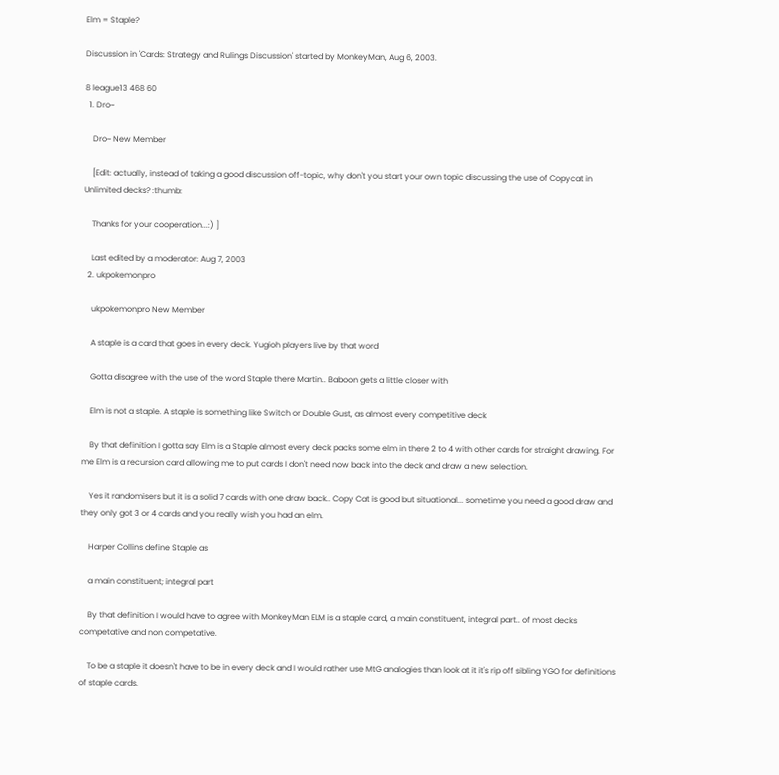Elm = Staple?

Discussion in 'Cards: Strategy and Rulings Discussion' started by MonkeyMan, Aug 6, 2003.

8 league13 468 60
  1. Dro~

    Dro~ New Member

    [Edit: actually, instead of taking a good discussion off-topic, why don't you start your own topic discussing the use of Copycat in Unlimited decks? :thumb:

    Thanks for your cooperation...:) ]

    Last edited by a moderator: Aug 7, 2003
  2. ukpokemonpro

    ukpokemonpro New Member

    A staple is a card that goes in every deck. Yugioh players live by that word

    Gotta disagree with the use of the word Staple there Martin.. Baboon gets a little closer with

    Elm is not a staple. A staple is something like Switch or Double Gust, as almost every competitive deck

    By that definition I gotta say Elm is a Staple almost every deck packs some elm in there 2 to 4 with other cards for straight drawing. For me Elm is a recursion card allowing me to put cards I don't need now back into the deck and draw a new selection.

    Yes it randomisers but it is a solid 7 cards with one draw back.. Copy Cat is good but situational... sometime you need a good draw and they only got 3 or 4 cards and you really wish you had an elm.

    Harper Collins define Staple as

    a main constituent; integral part

    By that definition I would have to agree with MonkeyMan ELM is a staple card, a main constituent, integral part.. of most decks competative and non competative.

    To be a staple it doesn't have to be in every deck and I would rather use MtG analogies than look at it it's rip off sibling YGO for definitions of staple cards.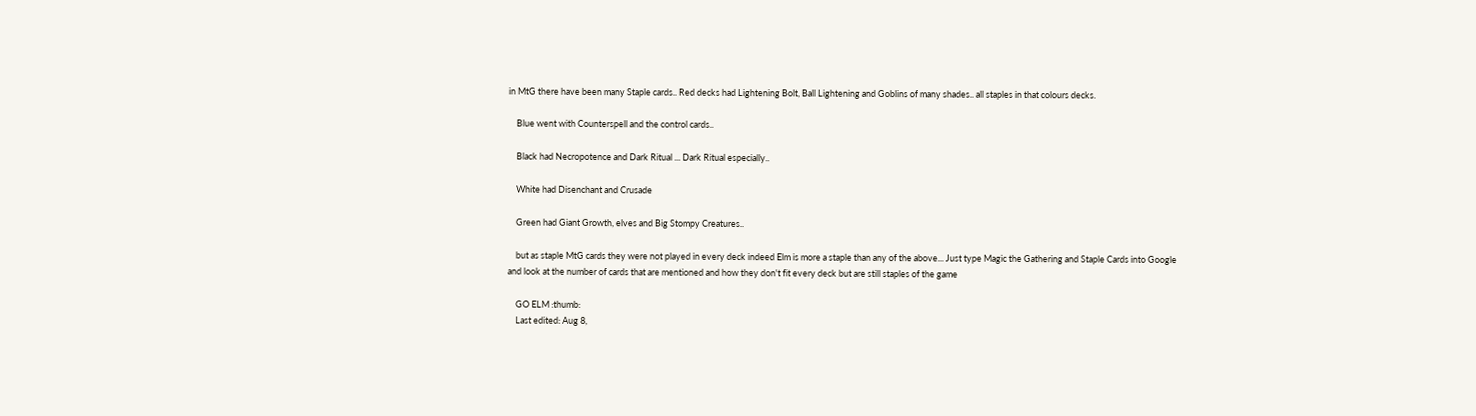in MtG there have been many Staple cards.. Red decks had Lightening Bolt, Ball Lightening and Goblins of many shades.. all staples in that colours decks.

    Blue went with Counterspell and the control cards..

    Black had Necropotence and Dark Ritual ... Dark Ritual especially..

    White had Disenchant and Crusade

    Green had Giant Growth, elves and Big Stompy Creatures..

    but as staple MtG cards they were not played in every deck indeed Elm is more a staple than any of the above... Just type Magic the Gathering and Staple Cards into Google and look at the number of cards that are mentioned and how they don't fit every deck but are still staples of the game

    GO ELM :thumb:
    Last edited: Aug 8,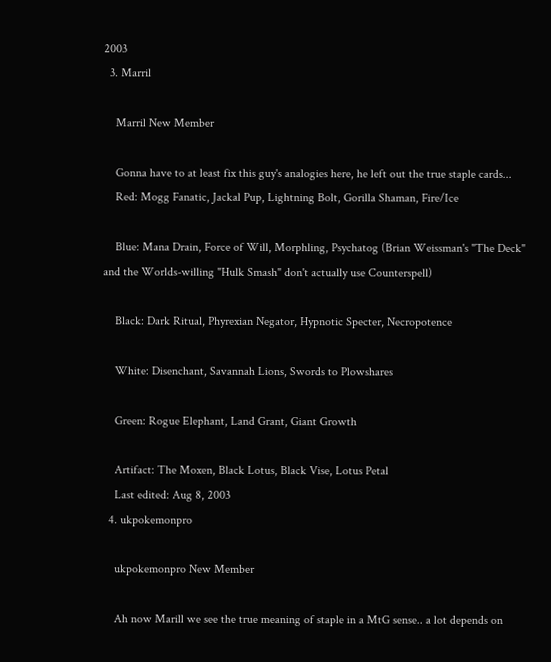2003
  3. Marril

    Marril New Member

    Gonna have to at least fix this guy's analogies here, he left out the true staple cards...
    Red: Mogg Fanatic, Jackal Pup, Lightning Bolt, Gorilla Shaman, Fire/Ice

    Blue: Mana Drain, Force of Will, Morphling, Psychatog (Brian Weissman's "The Deck" and the Worlds-willing "Hulk Smash" don't actually use Counterspell)

    Black: Dark Ritual, Phyrexian Negator, Hypnotic Specter, Necropotence

    White: Disenchant, Savannah Lions, Swords to Plowshares

    Green: Rogue Elephant, Land Grant, Giant Growth

    Artifact: The Moxen, Black Lotus, Black Vise, Lotus Petal
    Last edited: Aug 8, 2003
  4. ukpokemonpro

    ukpokemonpro New Member

    Ah now Marill we see the true meaning of staple in a MtG sense.. a lot depends on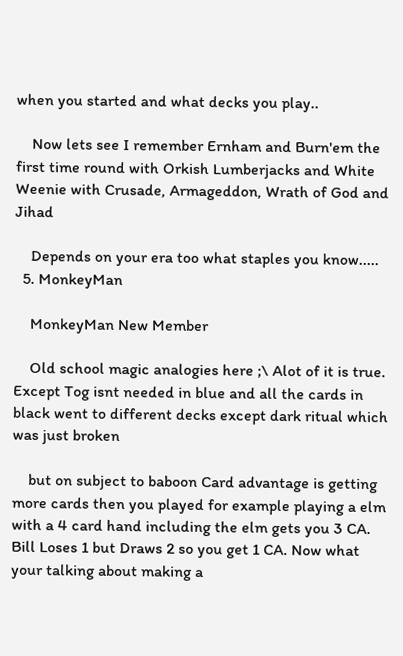when you started and what decks you play..

    Now lets see I remember Ernham and Burn'em the first time round with Orkish Lumberjacks and White Weenie with Crusade, Armageddon, Wrath of God and Jihad

    Depends on your era too what staples you know.....
  5. MonkeyMan

    MonkeyMan New Member

    Old school magic analogies here ;\ Alot of it is true. Except Tog isnt needed in blue and all the cards in black went to different decks except dark ritual which was just broken

    but on subject to baboon Card advantage is getting more cards then you played for example playing a elm with a 4 card hand including the elm gets you 3 CA. Bill Loses 1 but Draws 2 so you get 1 CA. Now what your talking about making a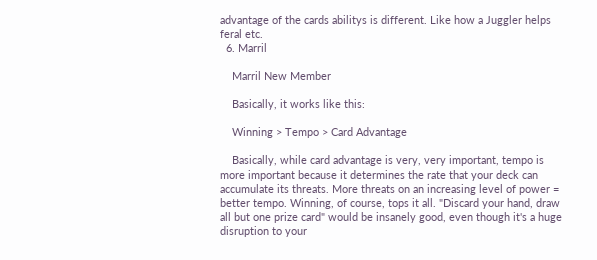advantage of the cards abilitys is different. Like how a Juggler helps feral etc.
  6. Marril

    Marril New Member

    Basically, it works like this:

    Winning > Tempo > Card Advantage

    Basically, while card advantage is very, very important, tempo is more important because it determines the rate that your deck can accumulate its threats. More threats on an increasing level of power = better tempo. Winning, of course, tops it all. "Discard your hand, draw all but one prize card" would be insanely good, even though it's a huge disruption to your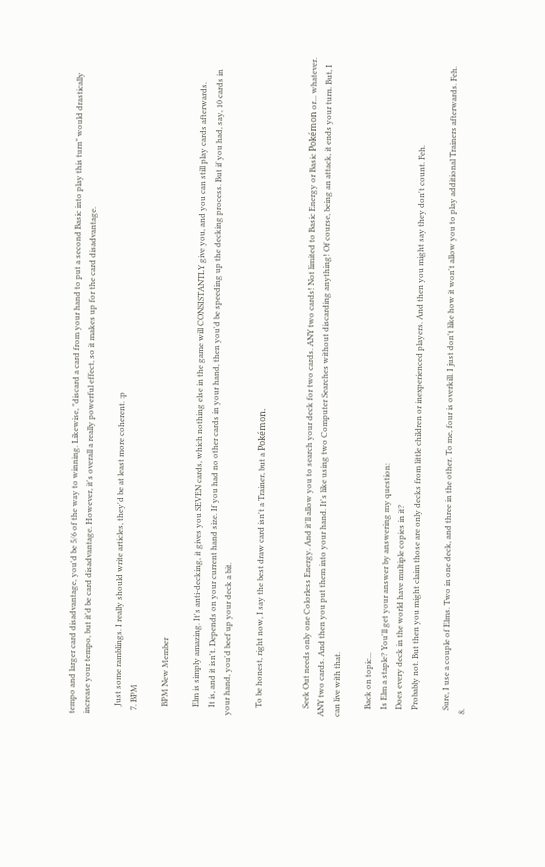tempo and larger card disadvantage, you'd be 5/6 of the way to winning. Likewise, "discard a card from your hand to put a second Basic into play this turn" would drastically increase your tempo, but it'd be card disadvantage. However, it's overall a really powerful effect, so it makes up for the card disadvantage.

    Just some ramblings. I really should write articles, they'd be at least more coherent. :p
  7. BPM

    BPM New Member

    Elm is simply amazing. It's anti-decking, it gives you SEVEN cards, which nothing else in the game will CONSISTANTLY give you, and you can still play cards afterwards.
    It is, and it isn't. Depends on your current hand size. If you had no other cards in your hand, then you'd be speeding up the decking process. But if you had, say, 10 cards in your hand, you'd beef up your deck a bit.

    To be honest, right now, I say the best draw card isn't a Trainer, but a Pokémon.


    Seek Out needs only one Colorless Energy. And it'll allow you to search your deck for two cards. ANY two cards! Not limited to Basic Energy or Basic Pokémon or... whatever. ANY two cards. And then you put them into your hand. It's like using two Computer Searches without discarding anything! Of course, being an attack, it ends your turn. But, I can live with that.

    Back on topic...
    Is Elm a staple? You'll get your answer by answering my question:
    Does every deck in the world have multiple copies in it?
    Probably not. But then you might claim those are only decks from little children or inexperienced players. And then you might say they don't count. Feh.

    Sure, I use a couple of Elms. Two in one deck, and three in the other. To me, four is overkill. I just don't like how it won't allow you to play additional Trainers afterwards. Feh.
  8.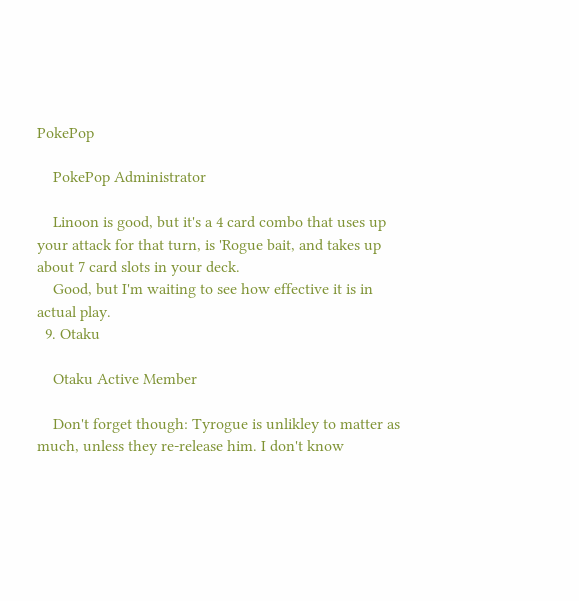PokePop

    PokePop Administrator

    Linoon is good, but it's a 4 card combo that uses up your attack for that turn, is 'Rogue bait, and takes up about 7 card slots in your deck.
    Good, but I'm waiting to see how effective it is in actual play.
  9. Otaku

    Otaku Active Member

    Don't forget though: Tyrogue is unlikley to matter as much, unless they re-release him. I don't know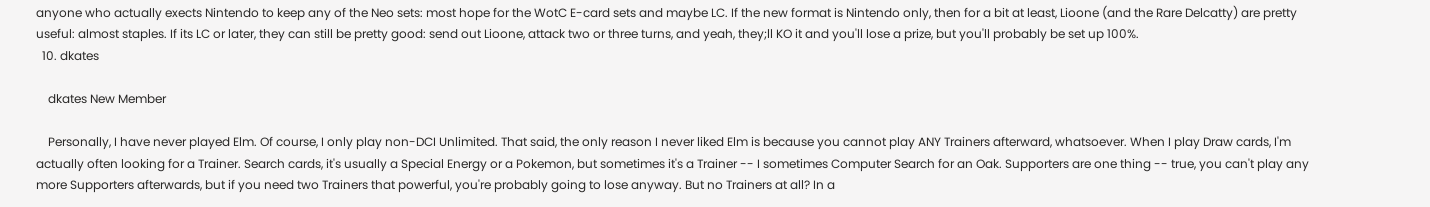anyone who actually exects Nintendo to keep any of the Neo sets: most hope for the WotC E-card sets and maybe LC. If the new format is Nintendo only, then for a bit at least, Lioone (and the Rare Delcatty) are pretty useful: almost staples. If its LC or later, they can still be pretty good: send out Lioone, attack two or three turns, and yeah, they;ll KO it and you'll lose a prize, but you'll probably be set up 100%.
  10. dkates

    dkates New Member

    Personally, I have never played Elm. Of course, I only play non-DCI Unlimited. That said, the only reason I never liked Elm is because you cannot play ANY Trainers afterward, whatsoever. When I play Draw cards, I'm actually often looking for a Trainer. Search cards, it's usually a Special Energy or a Pokemon, but sometimes it's a Trainer -- I sometimes Computer Search for an Oak. Supporters are one thing -- true, you can't play any more Supporters afterwards, but if you need two Trainers that powerful, you're probably going to lose anyway. But no Trainers at all? In a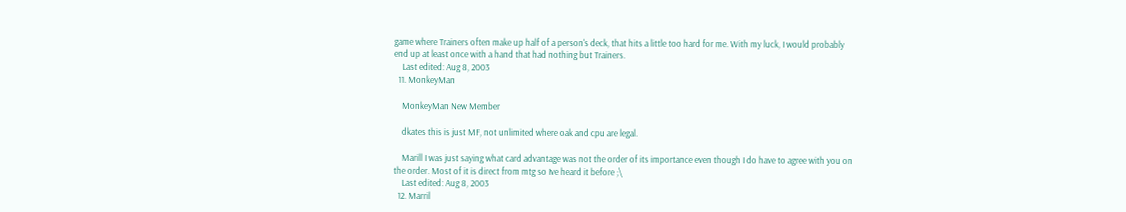game where Trainers often make up half of a person's deck, that hits a little too hard for me. With my luck, I would probably end up at least once with a hand that had nothing but Trainers.
    Last edited: Aug 8, 2003
  11. MonkeyMan

    MonkeyMan New Member

    dkates this is just MF, not unlimited where oak and cpu are legal.

    Marill I was just saying what card advantage was not the order of its importance even though I do have to agree with you on the order. Most of it is direct from mtg so Ive heard it before ;\
    Last edited: Aug 8, 2003
  12. Marril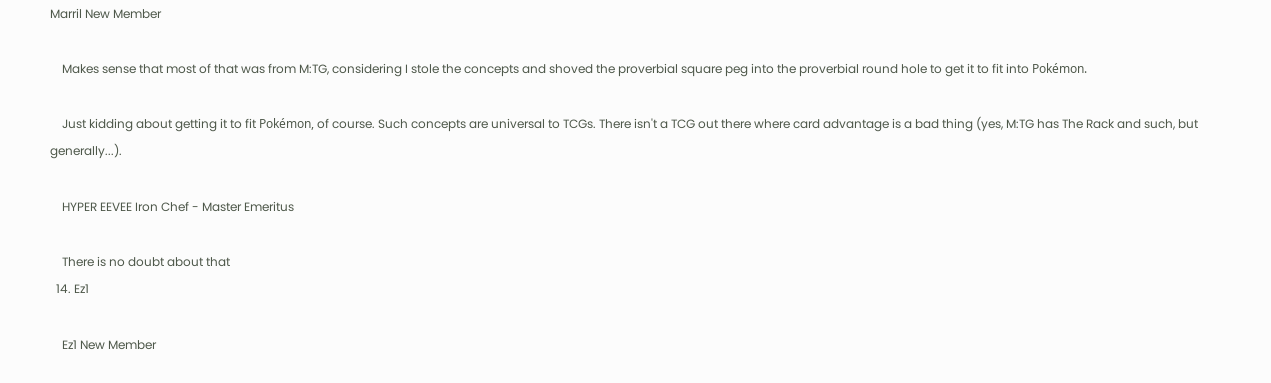Marril New Member

    Makes sense that most of that was from M:TG, considering I stole the concepts and shoved the proverbial square peg into the proverbial round hole to get it to fit into Pokémon.

    Just kidding about getting it to fit Pokémon, of course. Such concepts are universal to TCGs. There isn't a TCG out there where card advantage is a bad thing (yes, M:TG has The Rack and such, but generally...).

    HYPER EEVEE Iron Chef - Master Emeritus

    There is no doubt about that
  14. Ez1

    Ez1 New Member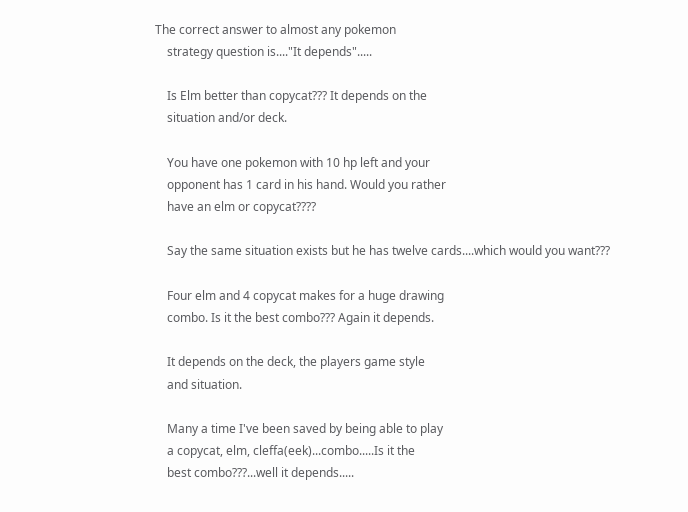The correct answer to almost any pokemon
    strategy question is...."It depends".....

    Is Elm better than copycat??? It depends on the
    situation and/or deck.

    You have one pokemon with 10 hp left and your
    opponent has 1 card in his hand. Would you rather
    have an elm or copycat????

    Say the same situation exists but he has twelve cards....which would you want???

    Four elm and 4 copycat makes for a huge drawing
    combo. Is it the best combo??? Again it depends.

    It depends on the deck, the players game style
    and situation.

    Many a time I've been saved by being able to play
    a copycat, elm, cleffa(eek)...combo.....Is it the
    best combo???...well it depends.....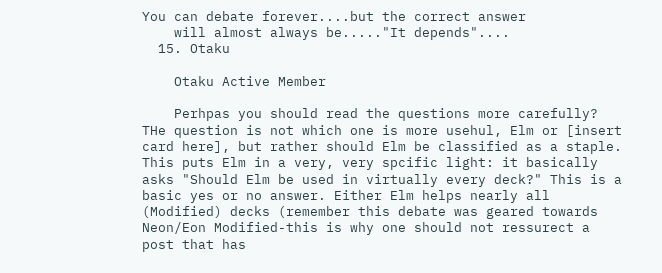You can debate forever....but the correct answer
    will almost always be....."It depends"....
  15. Otaku

    Otaku Active Member

    Perhpas you should read the questions more carefully? THe question is not which one is more usehul, Elm or [insert card here], but rather should Elm be classified as a staple. This puts Elm in a very, very spcific light: it basically asks "Should Elm be used in virtually every deck?" This is a basic yes or no answer. Either Elm helps nearly all (Modified) decks (remember this debate was geared towards Neon/Eon Modified-this is why one should not ressurect a post that has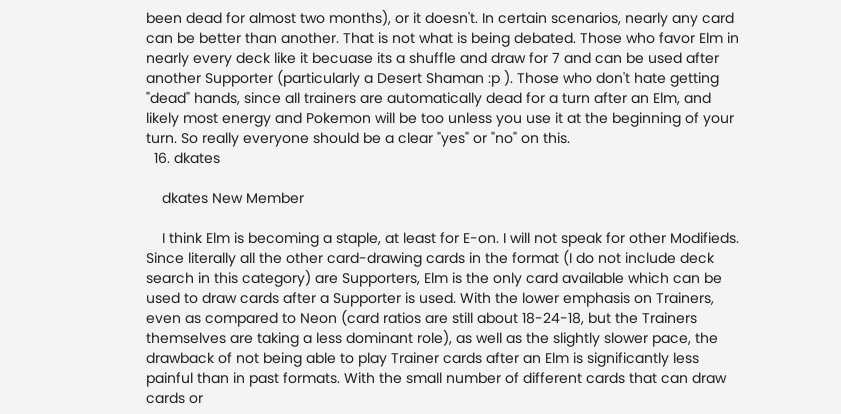been dead for almost two months), or it doesn't. In certain scenarios, nearly any card can be better than another. That is not what is being debated. Those who favor Elm in nearly every deck like it becuase its a shuffle and draw for 7 and can be used after another Supporter (particularly a Desert Shaman :p ). Those who don't hate getting "dead" hands, since all trainers are automatically dead for a turn after an Elm, and likely most energy and Pokemon will be too unless you use it at the beginning of your turn. So really everyone should be a clear "yes" or "no" on this.
  16. dkates

    dkates New Member

    I think Elm is becoming a staple, at least for E-on. I will not speak for other Modifieds. Since literally all the other card-drawing cards in the format (I do not include deck search in this category) are Supporters, Elm is the only card available which can be used to draw cards after a Supporter is used. With the lower emphasis on Trainers, even as compared to Neon (card ratios are still about 18-24-18, but the Trainers themselves are taking a less dominant role), as well as the slightly slower pace, the drawback of not being able to play Trainer cards after an Elm is significantly less painful than in past formats. With the small number of different cards that can draw cards or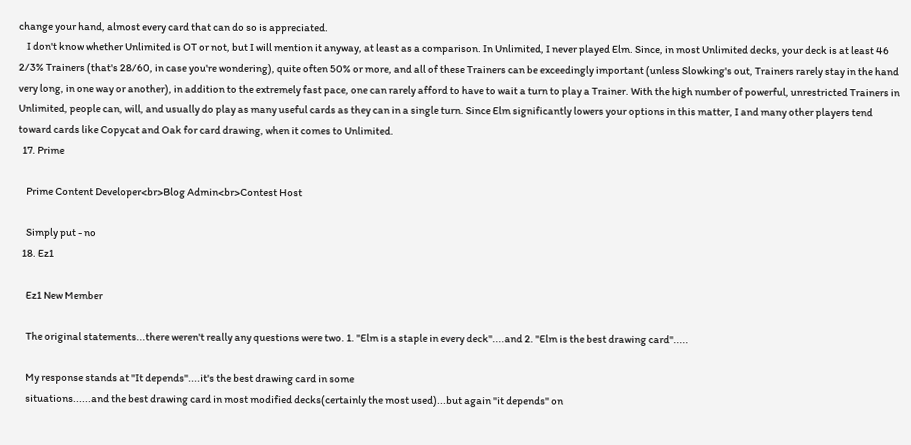change your hand, almost every card that can do so is appreciated.
    I don't know whether Unlimited is OT or not, but I will mention it anyway, at least as a comparison. In Unlimited, I never played Elm. Since, in most Unlimited decks, your deck is at least 46 2/3% Trainers (that's 28/60, in case you're wondering), quite often 50% or more, and all of these Trainers can be exceedingly important (unless Slowking's out, Trainers rarely stay in the hand very long, in one way or another), in addition to the extremely fast pace, one can rarely afford to have to wait a turn to play a Trainer. With the high number of powerful, unrestricted Trainers in Unlimited, people can, will, and usually do play as many useful cards as they can in a single turn. Since Elm significantly lowers your options in this matter, I and many other players tend toward cards like Copycat and Oak for card drawing, when it comes to Unlimited.
  17. Prime

    Prime Content Developer<br>Blog Admin<br>Contest Host

    Simply put - no
  18. Ez1

    Ez1 New Member

    The original statements...there weren't really any questions were two. 1. "Elm is a staple in every deck"....and 2. "Elm is the best drawing card".....

    My response stands at "It depends"....it's the best drawing card in some
    situations......and the best drawing card in most modified decks(certainly the most used)...but again "it depends" on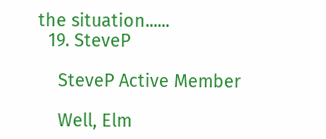the situation......
  19. SteveP

    SteveP Active Member

    Well, Elm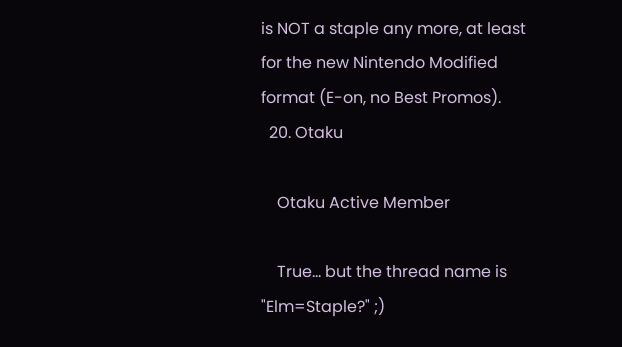is NOT a staple any more, at least for the new Nintendo Modified format (E-on, no Best Promos).
  20. Otaku

    Otaku Active Member

    True... but the thread name is "Elm=Staple?" ;)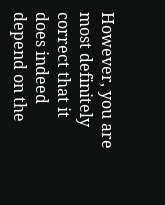However, you are most definitely correct that it does indeed depend on the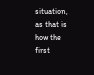situation, as that is how the first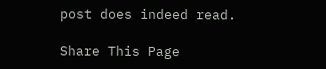post does indeed read.

Share This Page